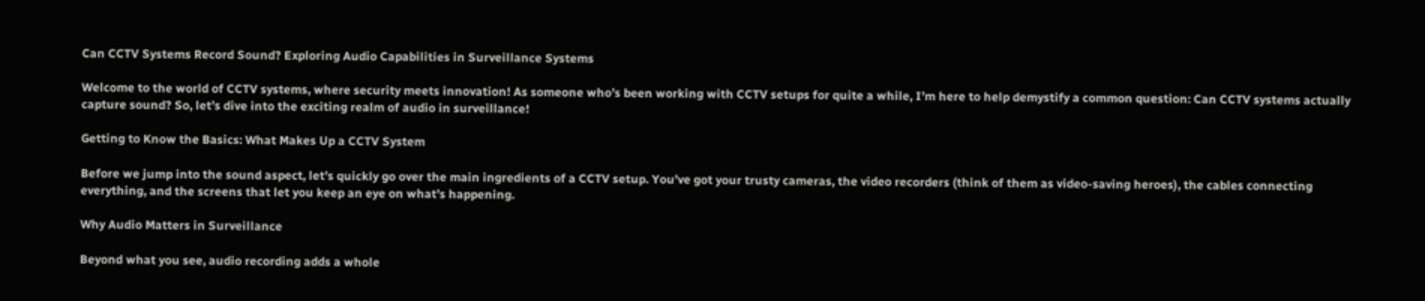Can CCTV Systems Record Sound? Exploring Audio Capabilities in Surveillance Systems

Welcome to the world of CCTV systems, where security meets innovation! As someone who’s been working with CCTV setups for quite a while, I’m here to help demystify a common question: Can CCTV systems actually capture sound? So, let’s dive into the exciting realm of audio in surveillance!

Getting to Know the Basics: What Makes Up a CCTV System

Before we jump into the sound aspect, let’s quickly go over the main ingredients of a CCTV setup. You’ve got your trusty cameras, the video recorders (think of them as video-saving heroes), the cables connecting everything, and the screens that let you keep an eye on what’s happening.

Why Audio Matters in Surveillance

Beyond what you see, audio recording adds a whole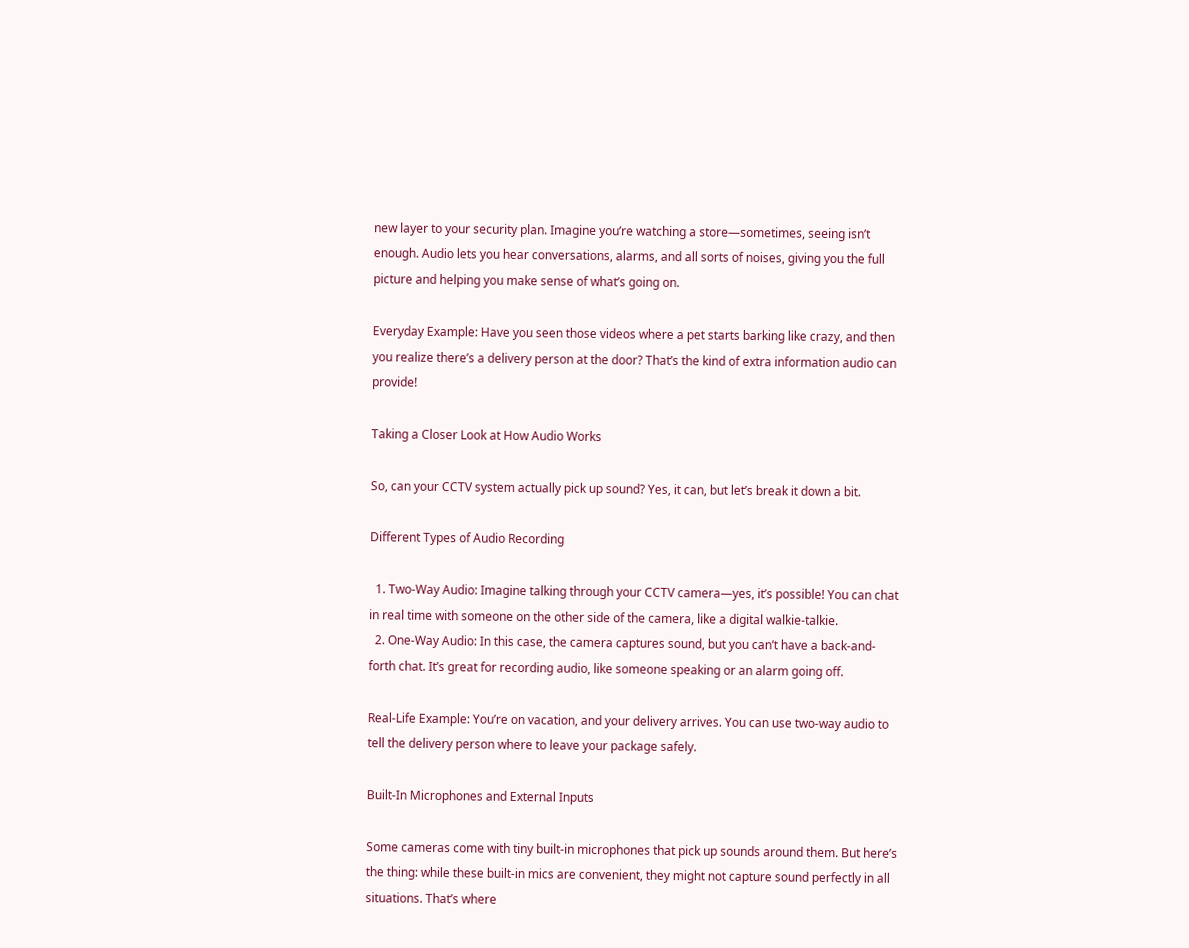new layer to your security plan. Imagine you’re watching a store—sometimes, seeing isn’t enough. Audio lets you hear conversations, alarms, and all sorts of noises, giving you the full picture and helping you make sense of what’s going on.

Everyday Example: Have you seen those videos where a pet starts barking like crazy, and then you realize there’s a delivery person at the door? That’s the kind of extra information audio can provide!

Taking a Closer Look at How Audio Works

So, can your CCTV system actually pick up sound? Yes, it can, but let’s break it down a bit.

Different Types of Audio Recording

  1. Two-Way Audio: Imagine talking through your CCTV camera—yes, it’s possible! You can chat in real time with someone on the other side of the camera, like a digital walkie-talkie.
  2. One-Way Audio: In this case, the camera captures sound, but you can’t have a back-and-forth chat. It’s great for recording audio, like someone speaking or an alarm going off.

Real-Life Example: You’re on vacation, and your delivery arrives. You can use two-way audio to tell the delivery person where to leave your package safely.

Built-In Microphones and External Inputs

Some cameras come with tiny built-in microphones that pick up sounds around them. But here’s the thing: while these built-in mics are convenient, they might not capture sound perfectly in all situations. That’s where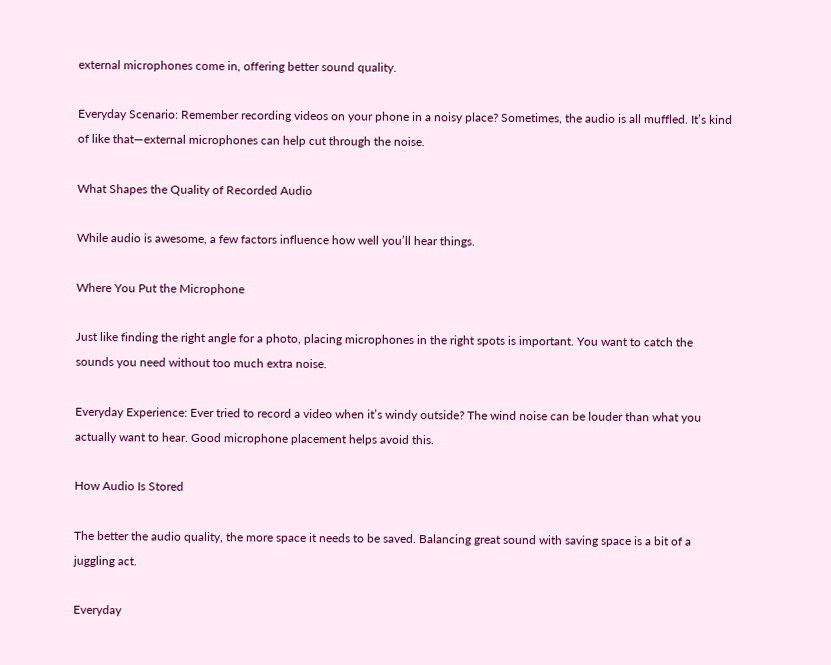external microphones come in, offering better sound quality.

Everyday Scenario: Remember recording videos on your phone in a noisy place? Sometimes, the audio is all muffled. It’s kind of like that—external microphones can help cut through the noise.

What Shapes the Quality of Recorded Audio

While audio is awesome, a few factors influence how well you’ll hear things.

Where You Put the Microphone

Just like finding the right angle for a photo, placing microphones in the right spots is important. You want to catch the sounds you need without too much extra noise.

Everyday Experience: Ever tried to record a video when it’s windy outside? The wind noise can be louder than what you actually want to hear. Good microphone placement helps avoid this.

How Audio Is Stored

The better the audio quality, the more space it needs to be saved. Balancing great sound with saving space is a bit of a juggling act.

Everyday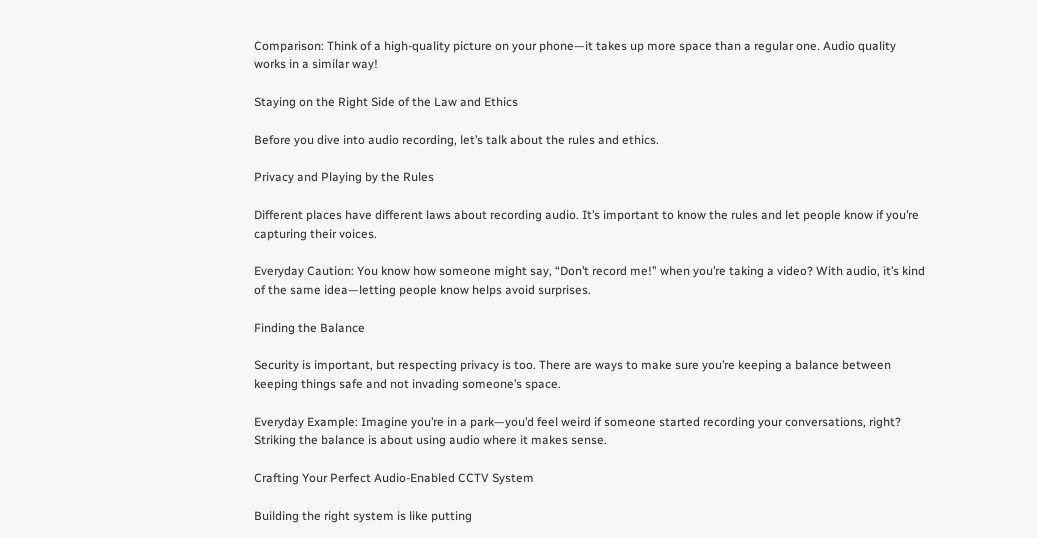Comparison: Think of a high-quality picture on your phone—it takes up more space than a regular one. Audio quality works in a similar way!

Staying on the Right Side of the Law and Ethics

Before you dive into audio recording, let’s talk about the rules and ethics.

Privacy and Playing by the Rules

Different places have different laws about recording audio. It’s important to know the rules and let people know if you’re capturing their voices.

Everyday Caution: You know how someone might say, “Don’t record me!” when you’re taking a video? With audio, it’s kind of the same idea—letting people know helps avoid surprises.

Finding the Balance

Security is important, but respecting privacy is too. There are ways to make sure you’re keeping a balance between keeping things safe and not invading someone’s space.

Everyday Example: Imagine you’re in a park—you’d feel weird if someone started recording your conversations, right? Striking the balance is about using audio where it makes sense.

Crafting Your Perfect Audio-Enabled CCTV System

Building the right system is like putting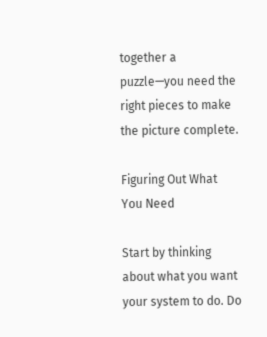together a puzzle—you need the right pieces to make the picture complete.

Figuring Out What You Need

Start by thinking about what you want your system to do. Do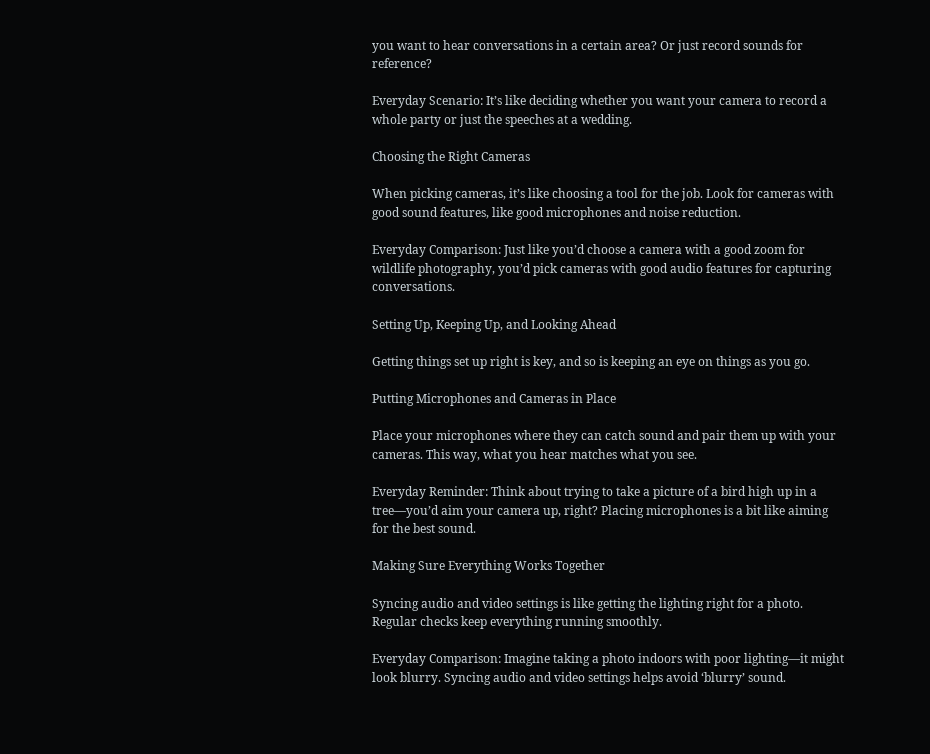you want to hear conversations in a certain area? Or just record sounds for reference?

Everyday Scenario: It’s like deciding whether you want your camera to record a whole party or just the speeches at a wedding.

Choosing the Right Cameras

When picking cameras, it’s like choosing a tool for the job. Look for cameras with good sound features, like good microphones and noise reduction.

Everyday Comparison: Just like you’d choose a camera with a good zoom for wildlife photography, you’d pick cameras with good audio features for capturing conversations.

Setting Up, Keeping Up, and Looking Ahead

Getting things set up right is key, and so is keeping an eye on things as you go.

Putting Microphones and Cameras in Place

Place your microphones where they can catch sound and pair them up with your cameras. This way, what you hear matches what you see.

Everyday Reminder: Think about trying to take a picture of a bird high up in a tree—you’d aim your camera up, right? Placing microphones is a bit like aiming for the best sound.

Making Sure Everything Works Together

Syncing audio and video settings is like getting the lighting right for a photo. Regular checks keep everything running smoothly.

Everyday Comparison: Imagine taking a photo indoors with poor lighting—it might look blurry. Syncing audio and video settings helps avoid ‘blurry’ sound.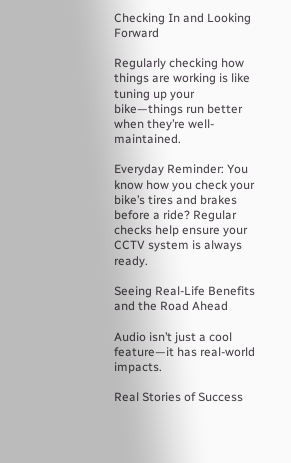Checking In and Looking Forward

Regularly checking how things are working is like tuning up your bike—things run better when they’re well-maintained.

Everyday Reminder: You know how you check your bike’s tires and brakes before a ride? Regular checks help ensure your CCTV system is always ready.

Seeing Real-Life Benefits and the Road Ahead

Audio isn’t just a cool feature—it has real-world impacts.

Real Stories of Success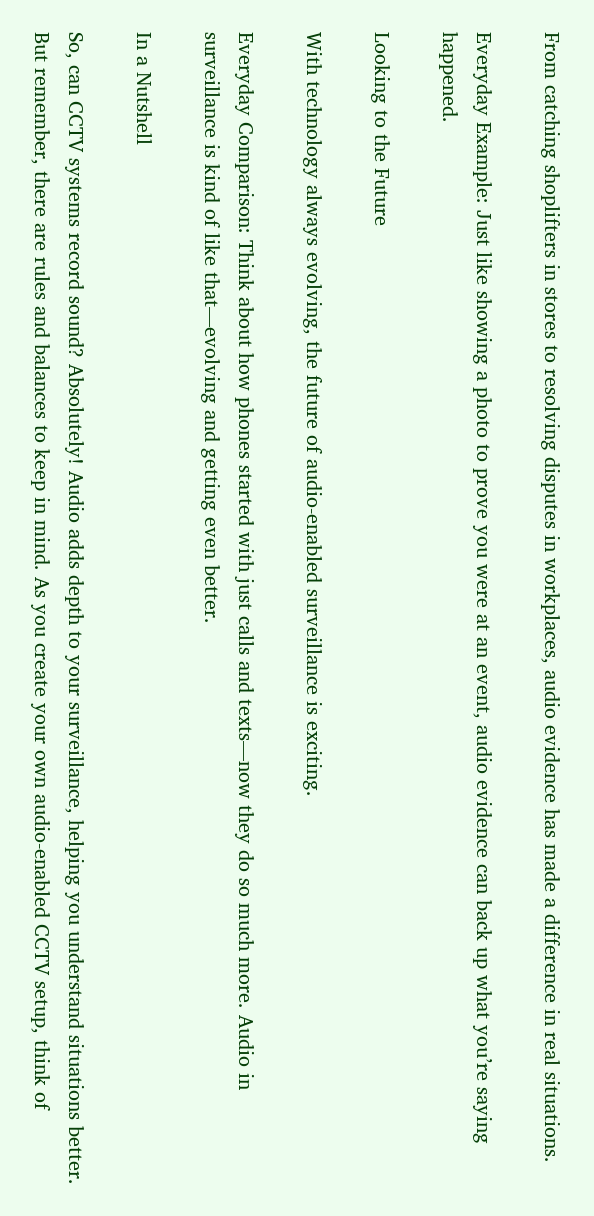From catching shoplifters in stores to resolving disputes in workplaces, audio evidence has made a difference in real situations.

Everyday Example: Just like showing a photo to prove you were at an event, audio evidence can back up what you’re saying happened.

Looking to the Future

With technology always evolving, the future of audio-enabled surveillance is exciting.

Everyday Comparison: Think about how phones started with just calls and texts—now they do so much more. Audio in surveillance is kind of like that—evolving and getting even better.

In a Nutshell

So, can CCTV systems record sound? Absolutely! Audio adds depth to your surveillance, helping you understand situations better. But remember, there are rules and balances to keep in mind. As you create your own audio-enabled CCTV setup, think of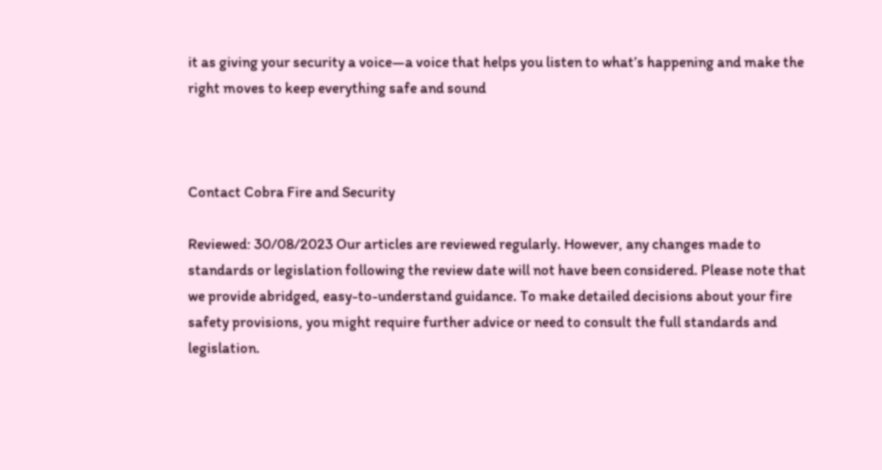it as giving your security a voice—a voice that helps you listen to what’s happening and make the right moves to keep everything safe and sound



Contact Cobra Fire and Security

Reviewed: 30/08/2023 Our articles are reviewed regularly. However, any changes made to standards or legislation following the review date will not have been considered. Please note that we provide abridged, easy-to-understand guidance. To make detailed decisions about your fire safety provisions, you might require further advice or need to consult the full standards and legislation.